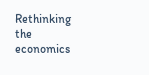Rethinking the economics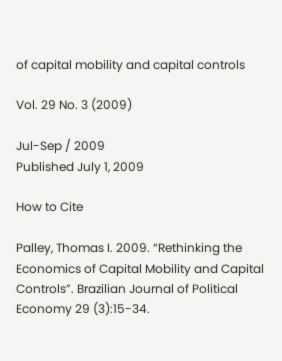of capital mobility and capital controls

Vol. 29 No. 3 (2009)

Jul-Sep / 2009
Published July 1, 2009

How to Cite

Palley, Thomas I. 2009. “Rethinking the Economics of Capital Mobility and Capital Controls”. Brazilian Journal of Political Economy 29 (3):15-34.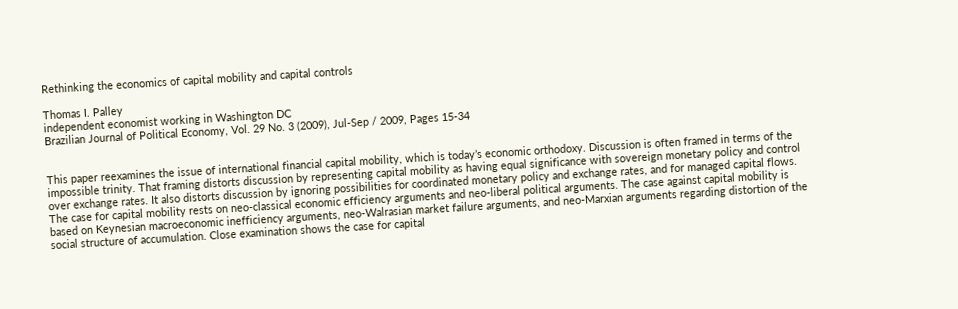Rethinking the economics of capital mobility and capital controls

Thomas I. Palley
independent economist working in Washington DC
Brazilian Journal of Political Economy, Vol. 29 No. 3 (2009), Jul-Sep / 2009, Pages 15-34


This paper reexamines the issue of international financial capital mobility, which is today’s economic orthodoxy. Discussion is often framed in terms of the impossible trinity. That framing distorts discussion by representing capital mobility as having equal significance with sovereign monetary policy and control over exchange rates. It also distorts discussion by ignoring possibilities for coordinated monetary policy and exchange rates, and for managed capital flows. The case for capital mobility rests on neo-classical economic efficiency arguments and neo-liberal political arguments. The case against capital mobility is based on Keynesian macroeconomic inefficiency arguments, neo-Walrasian market failure arguments, and neo-Marxian arguments regarding distortion of the social structure of accumulation. Close examination shows the case for capital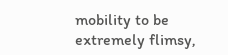mobility to be extremely flimsy,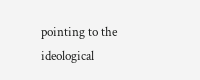pointing to the ideological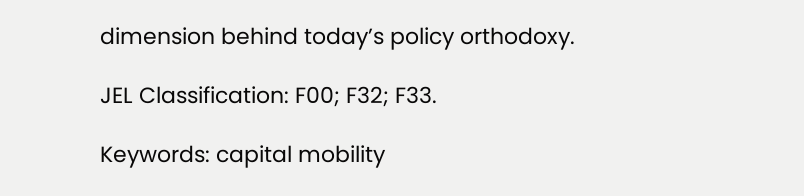dimension behind today’s policy orthodoxy.

JEL Classification: F00; F32; F33.

Keywords: capital mobility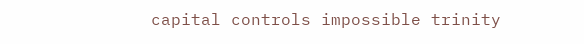capital controls impossible trinity